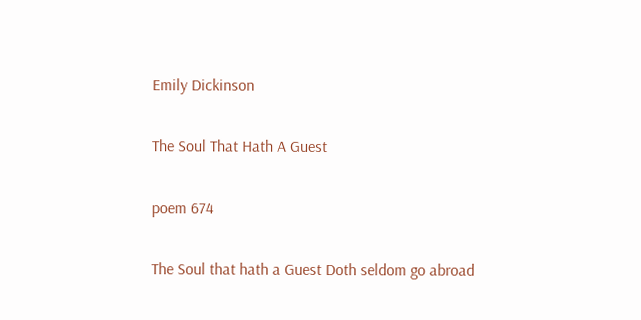Emily Dickinson

The Soul That Hath A Guest

poem 674

The Soul that hath a Guest Doth seldom go abroad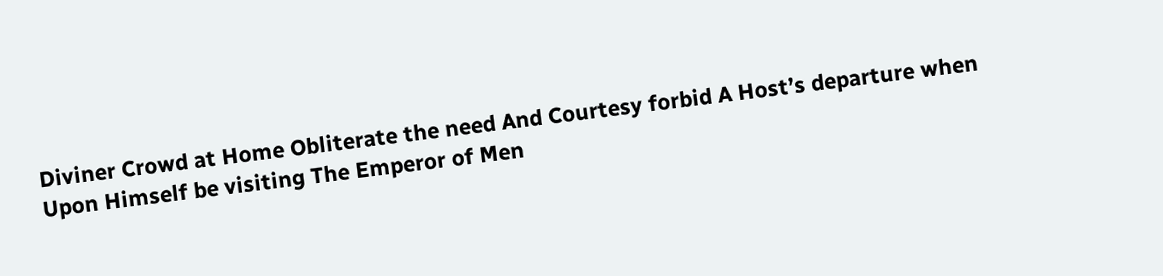Diviner Crowd at Home Obliterate the need And Courtesy forbid A Host’s departure when Upon Himself be visiting The Emperor of Men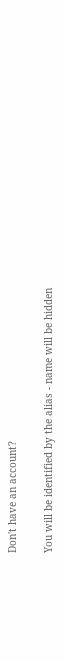Don't have an account?

You will be identified by the alias - name will be hidden